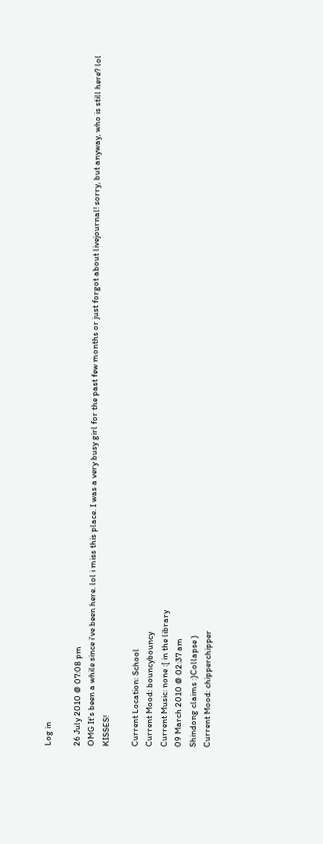Log in

26 July 2010 @ 07:08 pm
OMG It's been a while since i've been here. lol i miss this place. I was a very busy girl for the past few months or just forgot about livejournal! sorry, but anyway, who is still here? lol KISSES!

Current Location: School
Current Mood: bouncybouncy
Current Music: none :[ in the library
09 March 2010 @ 02:37 am
Shindong claims :)Collapse )
Current Mood: chipperchipper